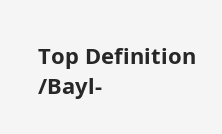Top Definition
/Bayl-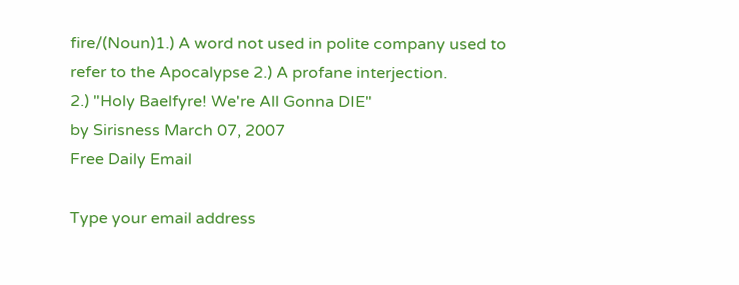fire/(Noun)1.) A word not used in polite company used to refer to the Apocalypse 2.) A profane interjection.
2.) "Holy Baelfyre! We're All Gonna DIE"
by Sirisness March 07, 2007
Free Daily Email

Type your email address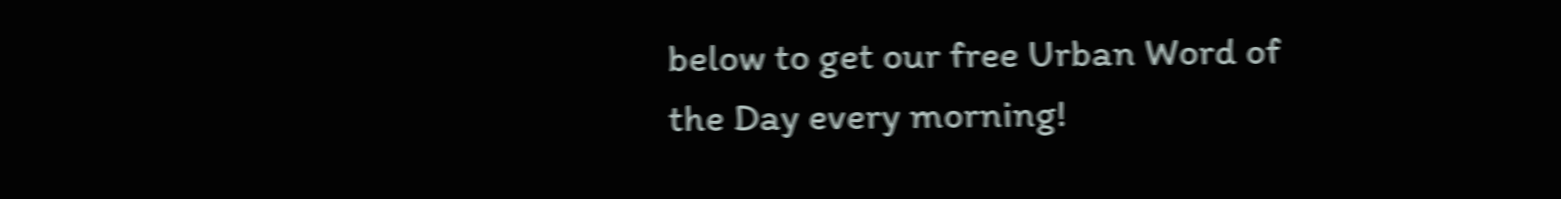below to get our free Urban Word of the Day every morning!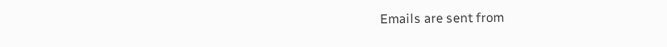Emails are sent from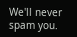We'll never spam you.